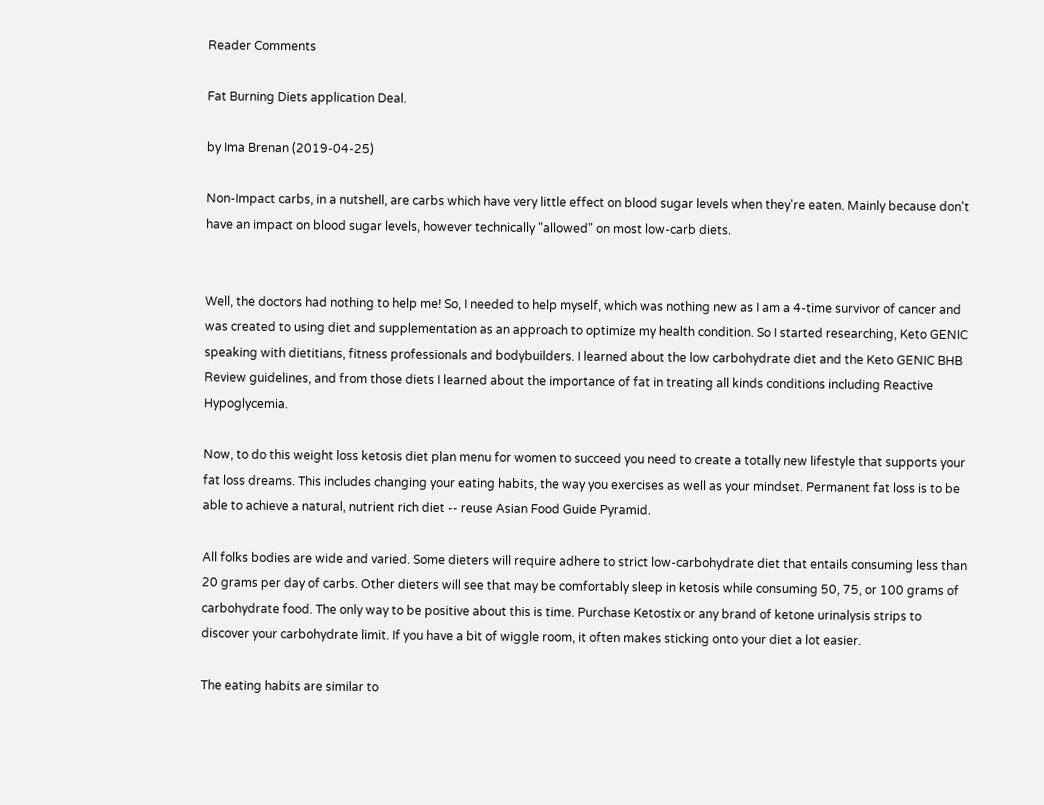Reader Comments

Fat Burning Diets application Deal.

by Ima Brenan (2019-04-25)

Non-Impact carbs, in a nutshell, are carbs which have very little effect on blood sugar levels when they're eaten. Mainly because don't have an impact on blood sugar levels, however technically "allowed" on most low-carb diets.


Well, the doctors had nothing to help me! So, I needed to help myself, which was nothing new as I am a 4-time survivor of cancer and was created to using diet and supplementation as an approach to optimize my health condition. So I started researching, Keto GENIC speaking with dietitians, fitness professionals and bodybuilders. I learned about the low carbohydrate diet and the Keto GENIC BHB Review guidelines, and from those diets I learned about the importance of fat in treating all kinds conditions including Reactive Hypoglycemia.

Now, to do this weight loss ketosis diet plan menu for women to succeed you need to create a totally new lifestyle that supports your fat loss dreams. This includes changing your eating habits, the way you exercises as well as your mindset. Permanent fat loss is to be able to achieve a natural, nutrient rich diet -- reuse Asian Food Guide Pyramid.

All folks bodies are wide and varied. Some dieters will require adhere to strict low-carbohydrate diet that entails consuming less than 20 grams per day of carbs. Other dieters will see that may be comfortably sleep in ketosis while consuming 50, 75, or 100 grams of carbohydrate food. The only way to be positive about this is time. Purchase Ketostix or any brand of ketone urinalysis strips to discover your carbohydrate limit. If you have a bit of wiggle room, it often makes sticking onto your diet a lot easier.

The eating habits are similar to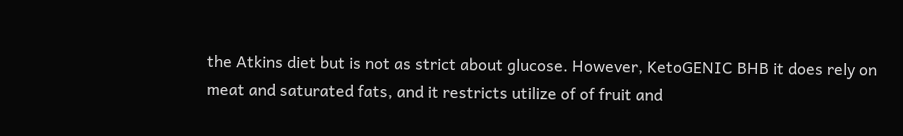the Atkins diet but is not as strict about glucose. However, KetoGENIC BHB it does rely on meat and saturated fats, and it restricts utilize of of fruit and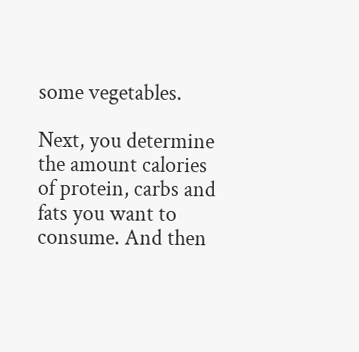some vegetables.

Next, you determine the amount calories of protein, carbs and fats you want to consume. And then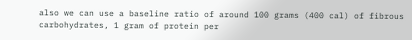also we can use a baseline ratio of around 100 grams (400 cal) of fibrous carbohydrates, 1 gram of protein per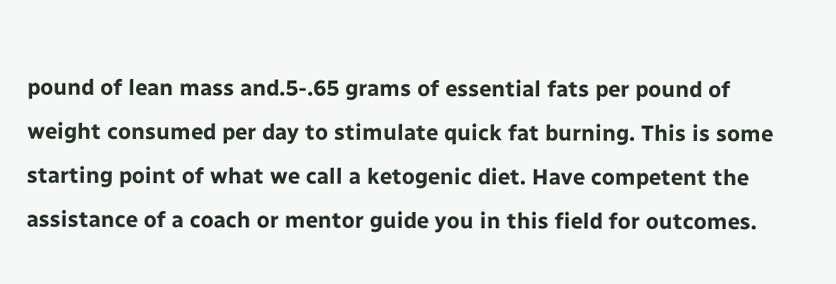pound of lean mass and.5-.65 grams of essential fats per pound of weight consumed per day to stimulate quick fat burning. This is some starting point of what we call a ketogenic diet. Have competent the assistance of a coach or mentor guide you in this field for outcomes.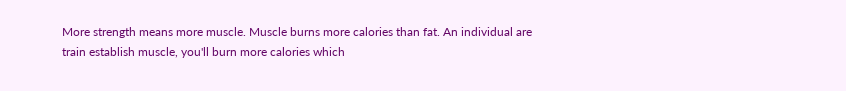More strength means more muscle. Muscle burns more calories than fat. An individual are train establish muscle, you'll burn more calories which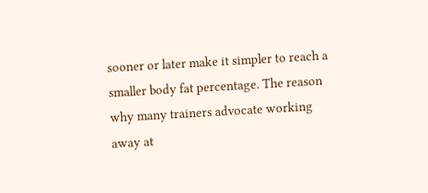sooner or later make it simpler to reach a smaller body fat percentage. The reason why many trainers advocate working away at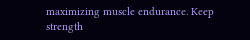maximizing muscle endurance. Keep strength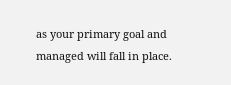as your primary goal and managed will fall in place.